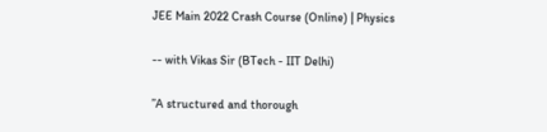JEE Main 2022 Crash Course (Online) | Physics

-- with Vikas Sir (BTech - IIT Delhi)

”A structured and thorough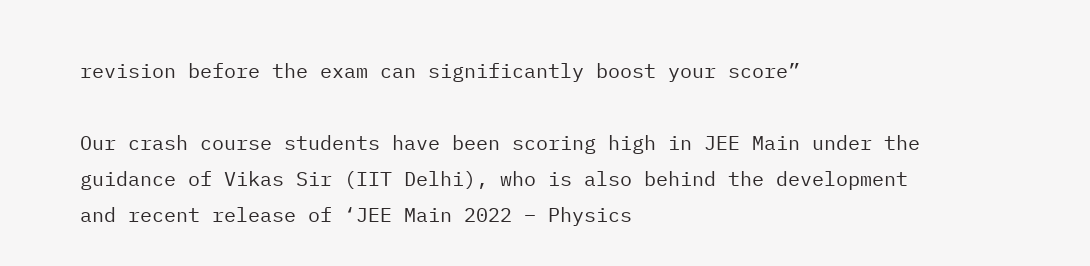revision before the exam can significantly boost your score”

Our crash course students have been scoring high in JEE Main under the guidance of Vikas Sir (IIT Delhi), who is also behind the development and recent release of ‘JEE Main 2022 – Physics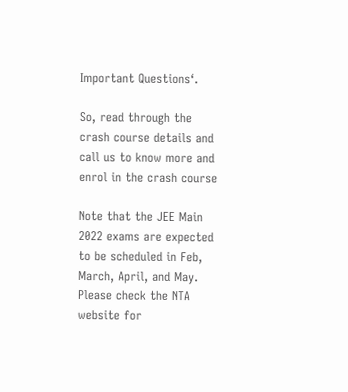Important Questions‘.

So, read through the crash course details and call us to know more and enrol in the crash course

Note that the JEE Main 2022 exams are expected to be scheduled in Feb, March, April, and May. Please check the NTA website for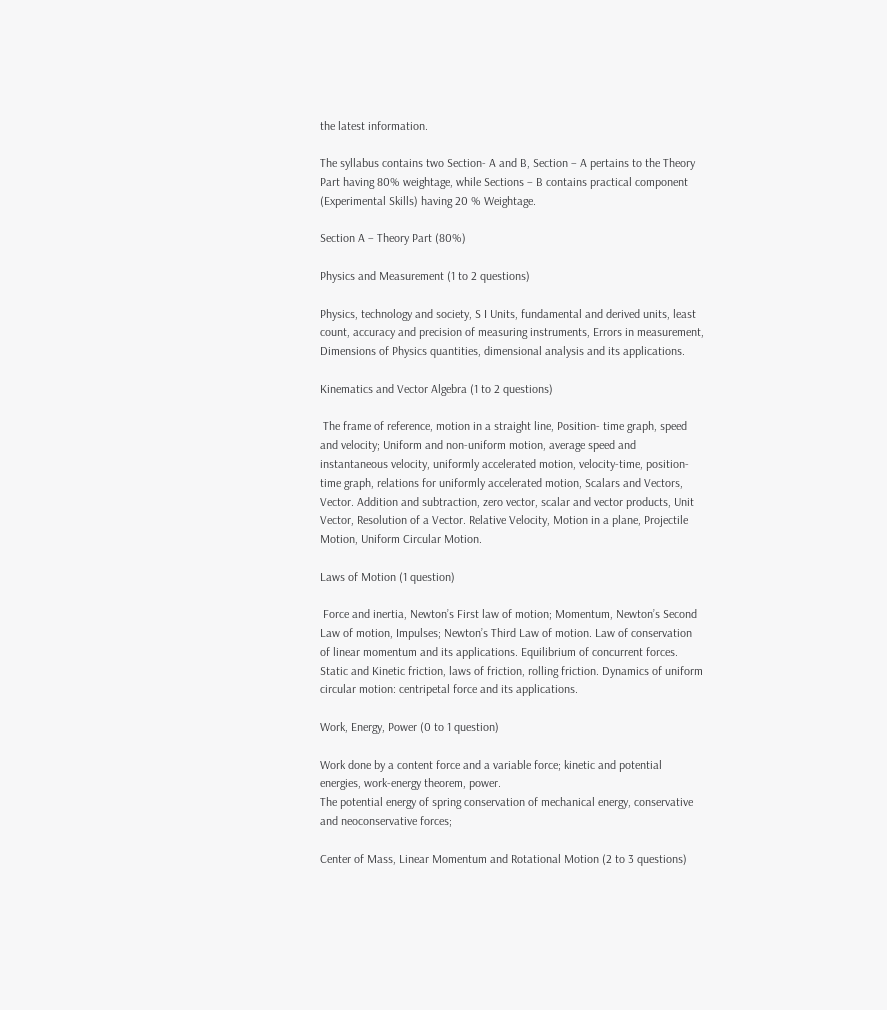the latest information.

The syllabus contains two Section- A and B, Section – A pertains to the Theory Part having 80% weightage, while Sections – B contains practical component (Experimental Skills) having 20 % Weightage.

Section A – Theory Part (80%)

Physics and Measurement (1 to 2 questions)

Physics, technology and society, S I Units, fundamental and derived units, least count, accuracy and precision of measuring instruments, Errors in measurement, Dimensions of Physics quantities, dimensional analysis and its applications.

Kinematics and Vector Algebra (1 to 2 questions)

 The frame of reference, motion in a straight line, Position- time graph, speed and velocity; Uniform and non-uniform motion, average speed and instantaneous velocity, uniformly accelerated motion, velocity-time, position-time graph, relations for uniformly accelerated motion, Scalars and Vectors, Vector. Addition and subtraction, zero vector, scalar and vector products, Unit Vector, Resolution of a Vector. Relative Velocity, Motion in a plane, Projectile Motion, Uniform Circular Motion.

Laws of Motion (1 question)

 Force and inertia, Newton’s First law of motion; Momentum, Newton’s Second Law of motion, Impulses; Newton’s Third Law of motion. Law of conservation of linear momentum and its applications. Equilibrium of concurrent forces. Static and Kinetic friction, laws of friction, rolling friction. Dynamics of uniform circular motion: centripetal force and its applications.

Work, Energy, Power (0 to 1 question)

Work done by a content force and a variable force; kinetic and potential energies, work-energy theorem, power.
The potential energy of spring conservation of mechanical energy, conservative and neoconservative forces;

Center of Mass, Linear Momentum and Rotational Motion (2 to 3 questions)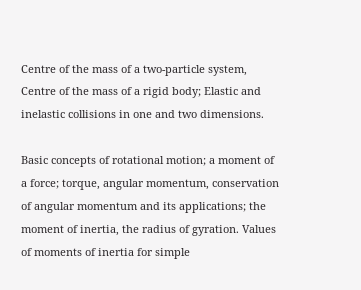Centre of the mass of a two-particle system, Centre of the mass of a rigid body; Elastic and inelastic collisions in one and two dimensions.

Basic concepts of rotational motion; a moment of a force; torque, angular momentum, conservation of angular momentum and its applications; the moment of inertia, the radius of gyration. Values of moments of inertia for simple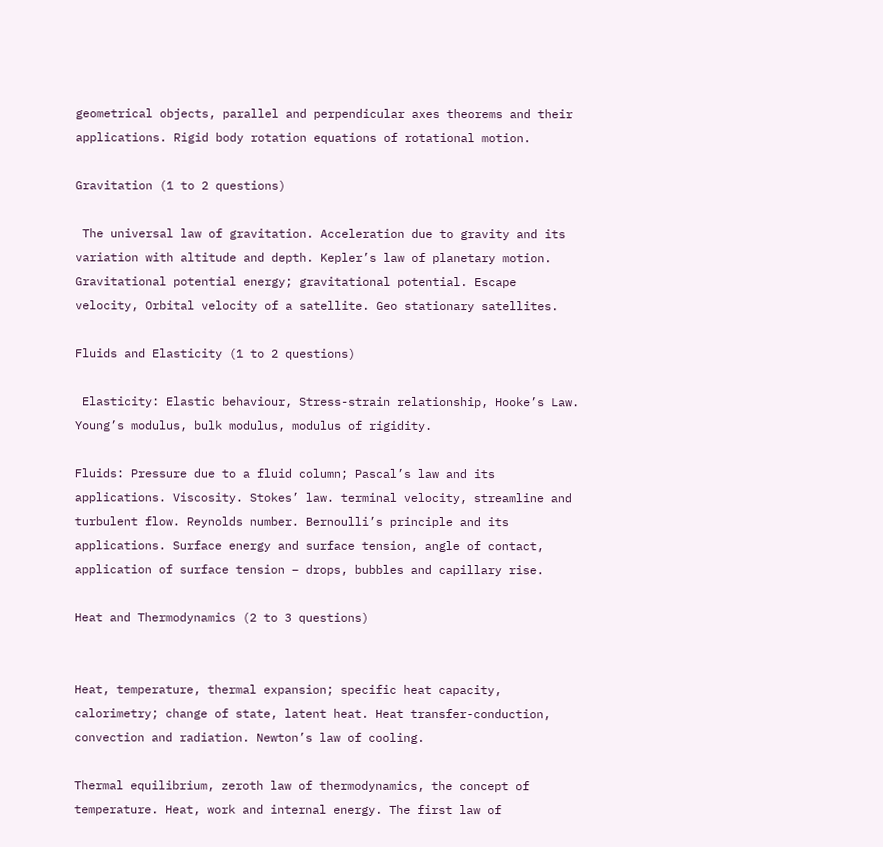geometrical objects, parallel and perpendicular axes theorems and their applications. Rigid body rotation equations of rotational motion.

Gravitation (1 to 2 questions)

 The universal law of gravitation. Acceleration due to gravity and its variation with altitude and depth. Kepler’s law of planetary motion. Gravitational potential energy; gravitational potential. Escape velocity, Orbital velocity of a satellite. Geo stationary satellites.

Fluids and Elasticity (1 to 2 questions)

 Elasticity: Elastic behaviour, Stress-strain relationship, Hooke’s Law. Young’s modulus, bulk modulus, modulus of rigidity.

Fluids: Pressure due to a fluid column; Pascal’s law and its applications. Viscosity. Stokes’ law. terminal velocity, streamline and turbulent flow. Reynolds number. Bernoulli’s principle and its applications. Surface energy and surface tension, angle of contact, application of surface tension – drops, bubbles and capillary rise.

Heat and Thermodynamics (2 to 3 questions)


Heat, temperature, thermal expansion; specific heat capacity, calorimetry; change of state, latent heat. Heat transfer-conduction, convection and radiation. Newton’s law of cooling.

Thermal equilibrium, zeroth law of thermodynamics, the concept of temperature. Heat, work and internal energy. The first law of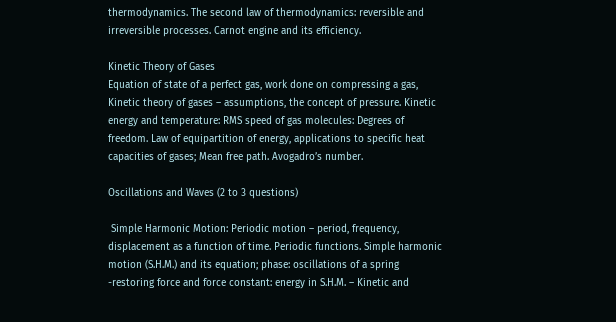thermodynamics. The second law of thermodynamics: reversible and irreversible processes. Carnot engine and its efficiency.

Kinetic Theory of Gases
Equation of state of a perfect gas, work done on compressing a gas, Kinetic theory of gases – assumptions, the concept of pressure. Kinetic energy and temperature: RMS speed of gas molecules: Degrees of freedom. Law of equipartition of energy, applications to specific heat capacities of gases; Mean free path. Avogadro’s number.

Oscillations and Waves (2 to 3 questions)

 Simple Harmonic Motion: Periodic motion – period, frequency, displacement as a function of time. Periodic functions. Simple harmonic motion (S.H.M.) and its equation; phase: oscillations of a spring -restoring force and force constant: energy in S.H.M. – Kinetic and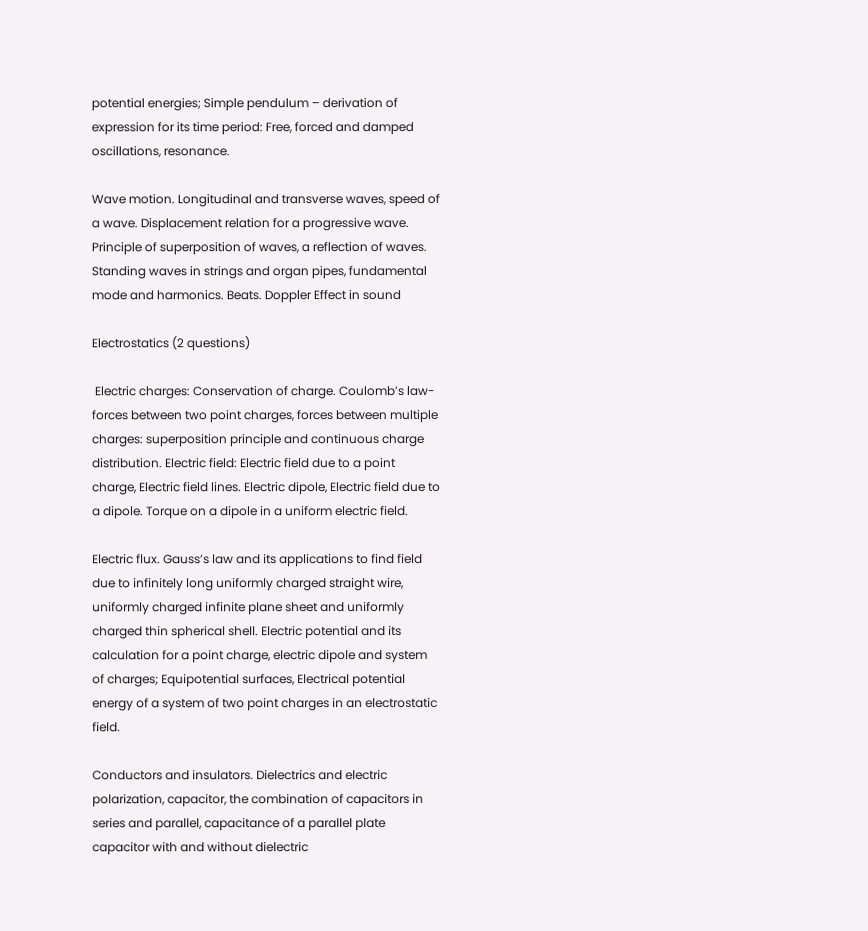potential energies; Simple pendulum – derivation of expression for its time period: Free, forced and damped oscillations, resonance.

Wave motion. Longitudinal and transverse waves, speed of a wave. Displacement relation for a progressive wave. Principle of superposition of waves, a reflection of waves. Standing waves in strings and organ pipes, fundamental mode and harmonics. Beats. Doppler Effect in sound

Electrostatics (2 questions)

 Electric charges: Conservation of charge. Coulomb’s law-forces between two point charges, forces between multiple charges: superposition principle and continuous charge distribution. Electric field: Electric field due to a point charge, Electric field lines. Electric dipole, Electric field due to a dipole. Torque on a dipole in a uniform electric field.

Electric flux. Gauss’s law and its applications to find field due to infinitely long uniformly charged straight wire, uniformly charged infinite plane sheet and uniformly charged thin spherical shell. Electric potential and its calculation for a point charge, electric dipole and system of charges; Equipotential surfaces, Electrical potential energy of a system of two point charges in an electrostatic field.

Conductors and insulators. Dielectrics and electric polarization, capacitor, the combination of capacitors in series and parallel, capacitance of a parallel plate capacitor with and without dielectric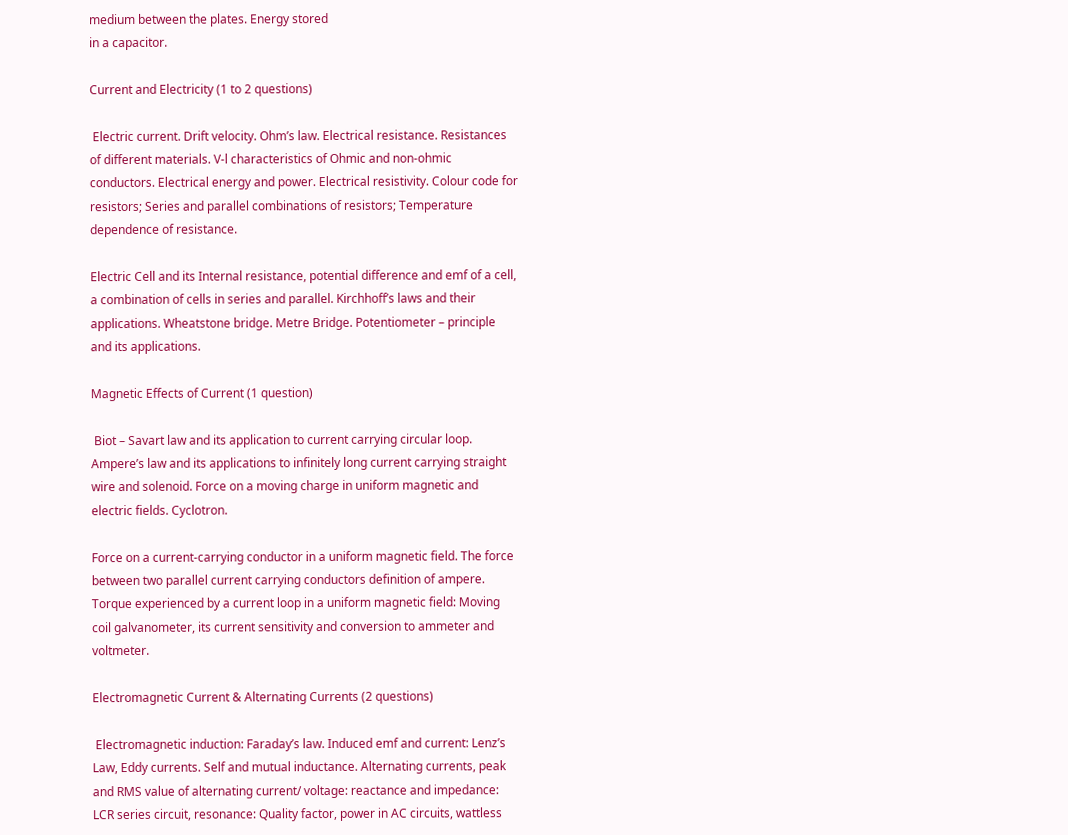medium between the plates. Energy stored
in a capacitor.

Current and Electricity (1 to 2 questions)

 Electric current. Drift velocity. Ohm’s law. Electrical resistance. Resistances of different materials. V-l characteristics of Ohmic and non-ohmic conductors. Electrical energy and power. Electrical resistivity. Colour code for resistors; Series and parallel combinations of resistors; Temperature dependence of resistance.

Electric Cell and its Internal resistance, potential difference and emf of a cell, a combination of cells in series and parallel. Kirchhoff’s laws and their applications. Wheatstone bridge. Metre Bridge. Potentiometer – principle and its applications.

Magnetic Effects of Current (1 question)

 Biot – Savart law and its application to current carrying circular loop. Ampere’s law and its applications to infinitely long current carrying straight wire and solenoid. Force on a moving charge in uniform magnetic and electric fields. Cyclotron.

Force on a current-carrying conductor in a uniform magnetic field. The force between two parallel current carrying conductors definition of ampere. Torque experienced by a current loop in a uniform magnetic field: Moving coil galvanometer, its current sensitivity and conversion to ammeter and voltmeter.

Electromagnetic Current & Alternating Currents (2 questions)

 Electromagnetic induction: Faraday’s law. Induced emf and current: Lenz’s Law, Eddy currents. Self and mutual inductance. Alternating currents, peak and RMS value of alternating current/ voltage: reactance and impedance: LCR series circuit, resonance: Quality factor, power in AC circuits, wattless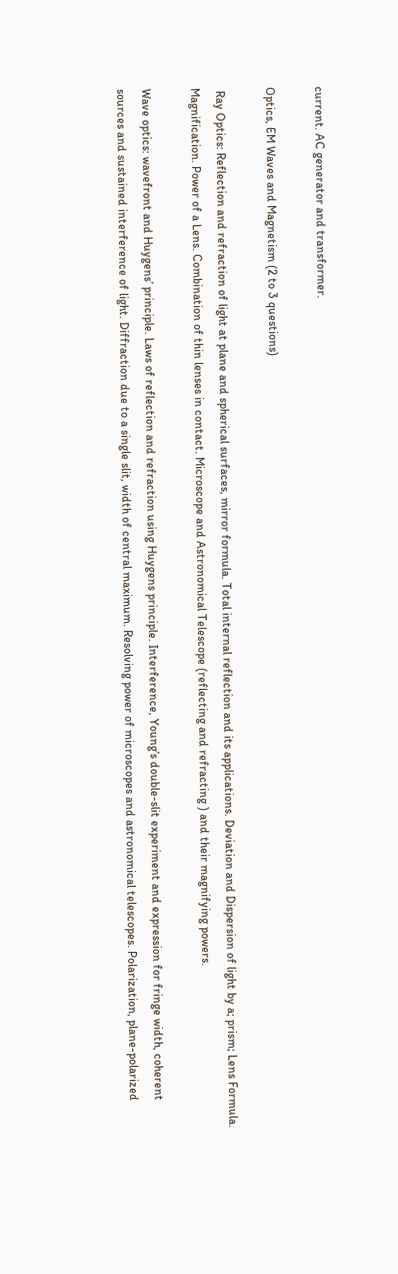current. AC generator and transformer.

Optics, EM Waves and Magnetism (2 to 3 questions)

 Ray Optics: Reflection and refraction of light at plane and spherical surfaces, mirror formula. Total internal reflection and its applications. Deviation and Dispersion of light by a; prism; Lens Formula. Magnification. Power of a Lens. Combination of thin lenses in contact. Microscope and Astronomical Telescope (reflecting and refracting ) and their magnifying powers.

Wave optics: wavefront and Huygens’ principle. Laws of reflection and refraction using Huygens principle. Interference, Young’s double-slit experiment and expression for fringe width, coherent sources and sustained interference of light. Diffraction due to a single slit, width of central maximum. Resolving power of microscopes and astronomical telescopes. Polarization, plane-polarized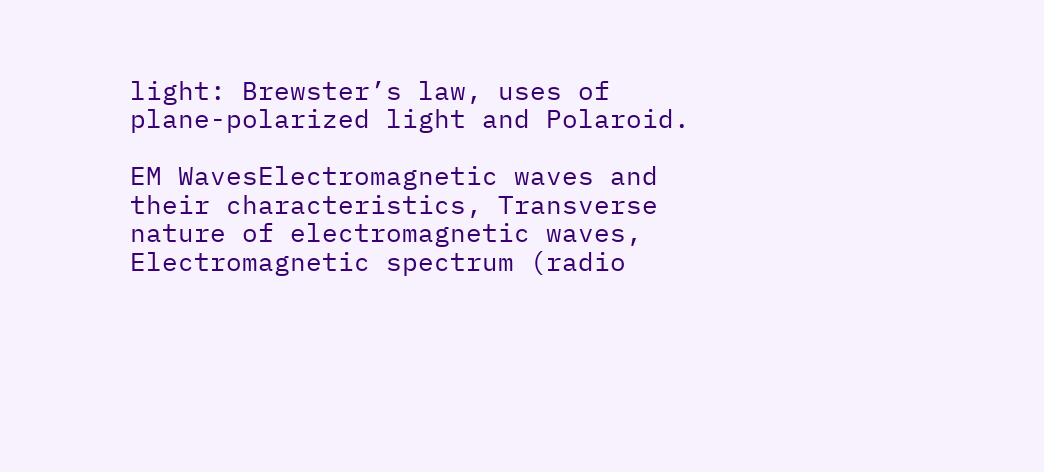light: Brewster’s law, uses of plane-polarized light and Polaroid.

EM WavesElectromagnetic waves and their characteristics, Transverse nature of electromagnetic waves, Electromagnetic spectrum (radio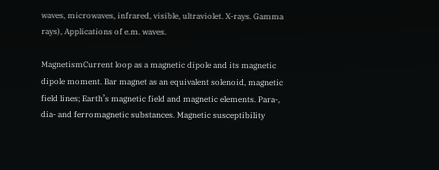waves, microwaves, infrared, visible, ultraviolet. X-rays. Gamma rays), Applications of e.m. waves.

MagnetismCurrent loop as a magnetic dipole and its magnetic dipole moment. Bar magnet as an equivalent solenoid, magnetic field lines; Earth’s magnetic field and magnetic elements. Para-, dia- and ferromagnetic substances. Magnetic susceptibility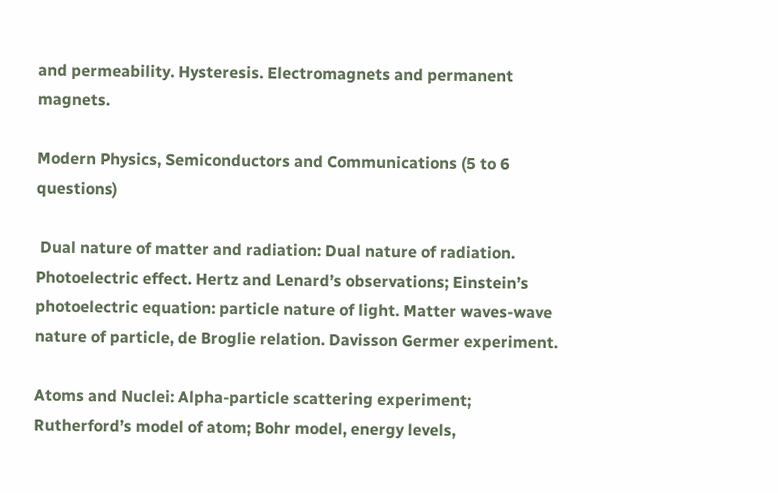and permeability. Hysteresis. Electromagnets and permanent magnets.

Modern Physics, Semiconductors and Communications (5 to 6 questions)

 Dual nature of matter and radiation: Dual nature of radiation. Photoelectric effect. Hertz and Lenard’s observations; Einstein’s photoelectric equation: particle nature of light. Matter waves-wave nature of particle, de Broglie relation. Davisson Germer experiment.

Atoms and Nuclei: Alpha-particle scattering experiment; Rutherford’s model of atom; Bohr model, energy levels,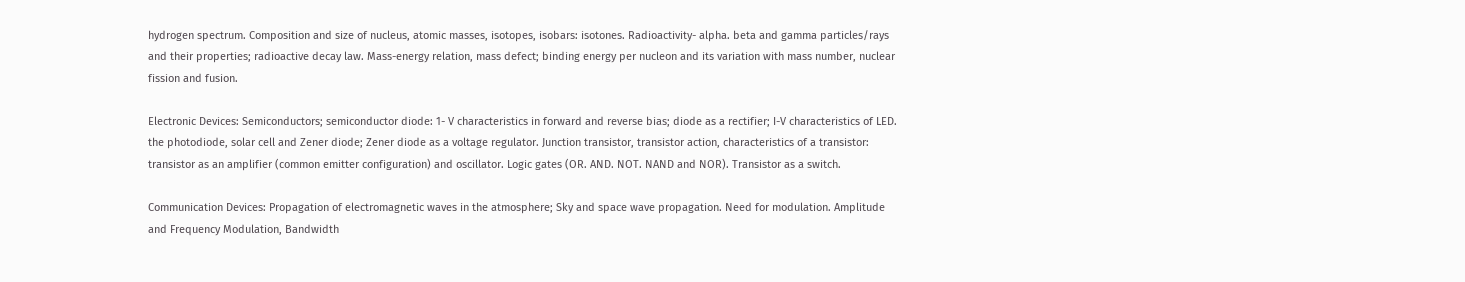hydrogen spectrum. Composition and size of nucleus, atomic masses, isotopes, isobars: isotones. Radioactivity- alpha. beta and gamma particles/rays and their properties; radioactive decay law. Mass-energy relation, mass defect; binding energy per nucleon and its variation with mass number, nuclear fission and fusion.

Electronic Devices: Semiconductors; semiconductor diode: 1- V characteristics in forward and reverse bias; diode as a rectifier; I-V characteristics of LED. the photodiode, solar cell and Zener diode; Zener diode as a voltage regulator. Junction transistor, transistor action, characteristics of a transistor: transistor as an amplifier (common emitter configuration) and oscillator. Logic gates (OR. AND. NOT. NAND and NOR). Transistor as a switch.

Communication Devices: Propagation of electromagnetic waves in the atmosphere; Sky and space wave propagation. Need for modulation. Amplitude and Frequency Modulation, Bandwidth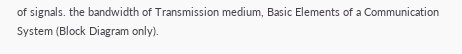of signals. the bandwidth of Transmission medium, Basic Elements of a Communication System (Block Diagram only).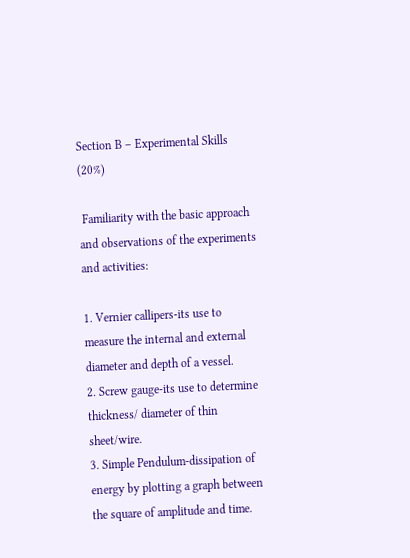Section B – Experimental Skills (20%)

 Familiarity with the basic approach and observations of the experiments and activities:

1. Vernier callipers-its use to measure the internal and external diameter and depth of a vessel.
2. Screw gauge-its use to determine thickness/ diameter of thin sheet/wire.
3. Simple Pendulum-dissipation of energy by plotting a graph between the square of amplitude and time.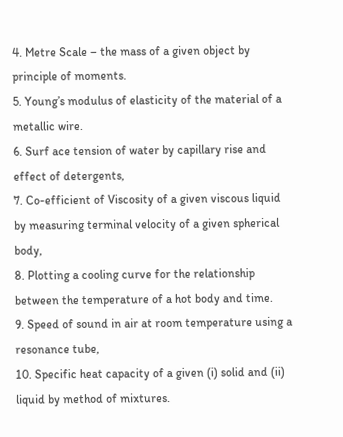4. Metre Scale – the mass of a given object by principle of moments.
5. Young’s modulus of elasticity of the material of a metallic wire.
6. Surf ace tension of water by capillary rise and effect of detergents,
7. Co-efficient of Viscosity of a given viscous liquid by measuring terminal velocity of a given spherical body,
8. Plotting a cooling curve for the relationship between the temperature of a hot body and time.
9. Speed of sound in air at room temperature using a resonance tube,
10. Specific heat capacity of a given (i) solid and (ii) liquid by method of mixtures.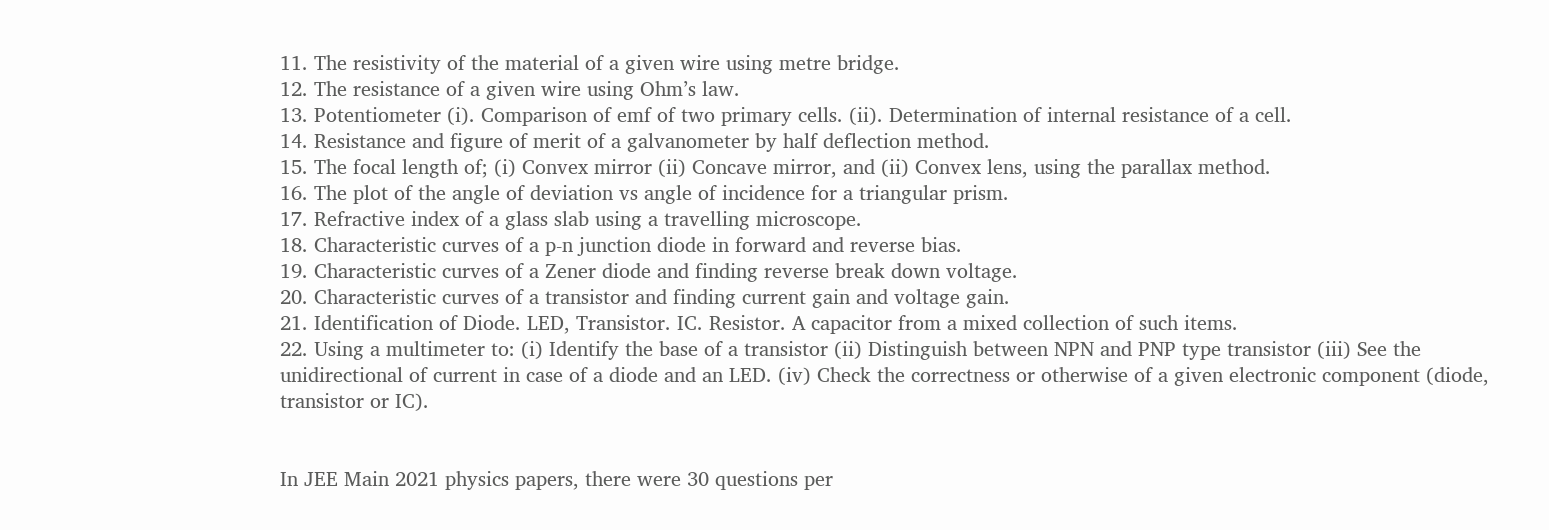11. The resistivity of the material of a given wire using metre bridge.
12. The resistance of a given wire using Ohm’s law.
13. Potentiometer (i). Comparison of emf of two primary cells. (ii). Determination of internal resistance of a cell.
14. Resistance and figure of merit of a galvanometer by half deflection method.
15. The focal length of; (i) Convex mirror (ii) Concave mirror, and (ii) Convex lens, using the parallax method.
16. The plot of the angle of deviation vs angle of incidence for a triangular prism.
17. Refractive index of a glass slab using a travelling microscope.
18. Characteristic curves of a p-n junction diode in forward and reverse bias.
19. Characteristic curves of a Zener diode and finding reverse break down voltage.
20. Characteristic curves of a transistor and finding current gain and voltage gain.
21. Identification of Diode. LED, Transistor. IC. Resistor. A capacitor from a mixed collection of such items.
22. Using a multimeter to: (i) Identify the base of a transistor (ii) Distinguish between NPN and PNP type transistor (iii) See the unidirectional of current in case of a diode and an LED. (iv) Check the correctness or otherwise of a given electronic component (diode, transistor or IC).


In JEE Main 2021 physics papers, there were 30 questions per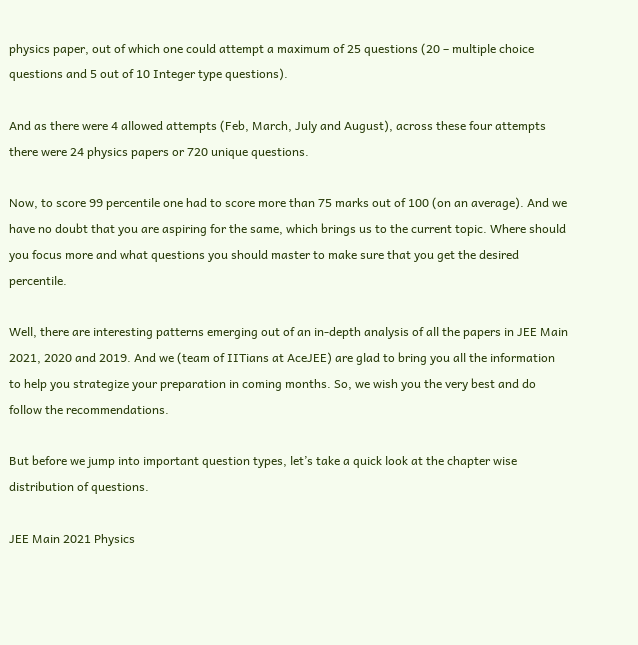physics paper, out of which one could attempt a maximum of 25 questions (20 – multiple choice questions and 5 out of 10 Integer type questions).

And as there were 4 allowed attempts (Feb, March, July and August), across these four attempts there were 24 physics papers or 720 unique questions.

Now, to score 99 percentile one had to score more than 75 marks out of 100 (on an average). And we have no doubt that you are aspiring for the same, which brings us to the current topic. Where should you focus more and what questions you should master to make sure that you get the desired percentile.

Well, there are interesting patterns emerging out of an in-depth analysis of all the papers in JEE Main 2021, 2020 and 2019. And we (team of IITians at AceJEE) are glad to bring you all the information to help you strategize your preparation in coming months. So, we wish you the very best and do follow the recommendations.

But before we jump into important question types, let’s take a quick look at the chapter wise distribution of questions.

JEE Main 2021 Physics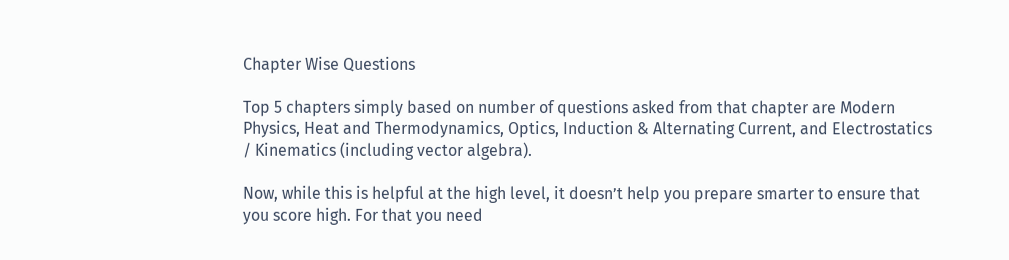Chapter Wise Questions

Top 5 chapters simply based on number of questions asked from that chapter are Modern Physics, Heat and Thermodynamics, Optics, Induction & Alternating Current, and Electrostatics / Kinematics (including vector algebra).

Now, while this is helpful at the high level, it doesn’t help you prepare smarter to ensure that you score high. For that you need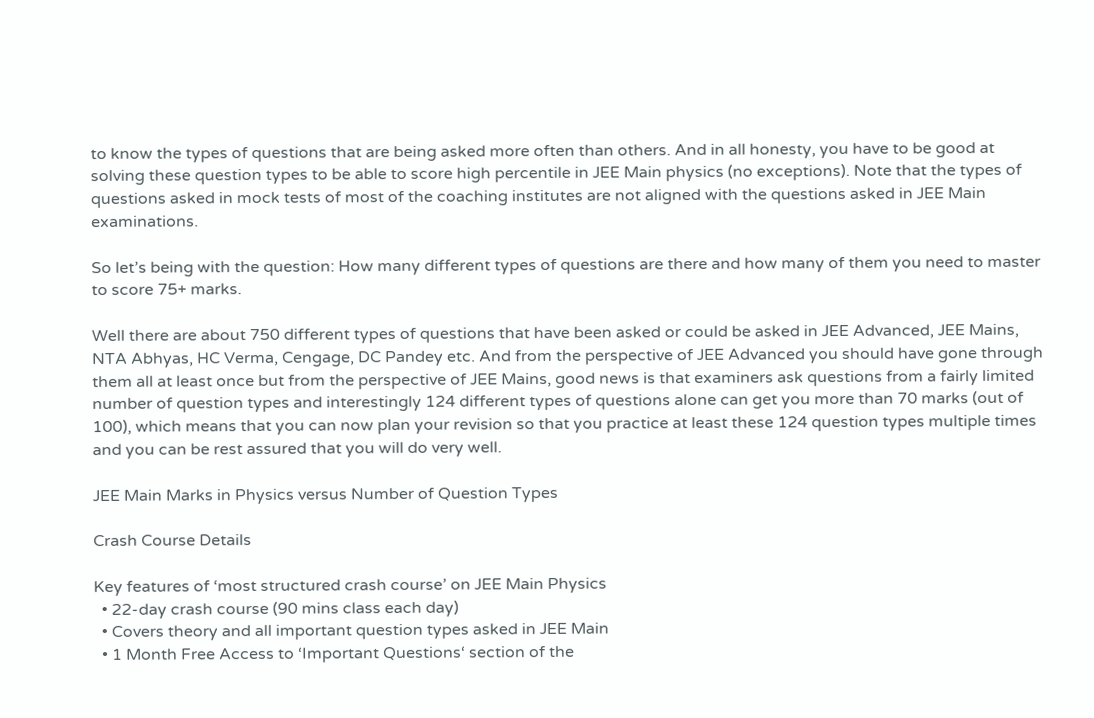to know the types of questions that are being asked more often than others. And in all honesty, you have to be good at solving these question types to be able to score high percentile in JEE Main physics (no exceptions). Note that the types of questions asked in mock tests of most of the coaching institutes are not aligned with the questions asked in JEE Main examinations.

So let’s being with the question: How many different types of questions are there and how many of them you need to master to score 75+ marks.

Well there are about 750 different types of questions that have been asked or could be asked in JEE Advanced, JEE Mains, NTA Abhyas, HC Verma, Cengage, DC Pandey etc. And from the perspective of JEE Advanced you should have gone through them all at least once but from the perspective of JEE Mains, good news is that examiners ask questions from a fairly limited number of question types and interestingly 124 different types of questions alone can get you more than 70 marks (out of 100), which means that you can now plan your revision so that you practice at least these 124 question types multiple times and you can be rest assured that you will do very well.

JEE Main Marks in Physics versus Number of Question Types

Crash Course Details

Key features of ‘most structured crash course’ on JEE Main Physics
  • 22-day crash course (90 mins class each day)
  • Covers theory and all important question types asked in JEE Main
  • 1 Month Free Access to ‘Important Questions‘ section of the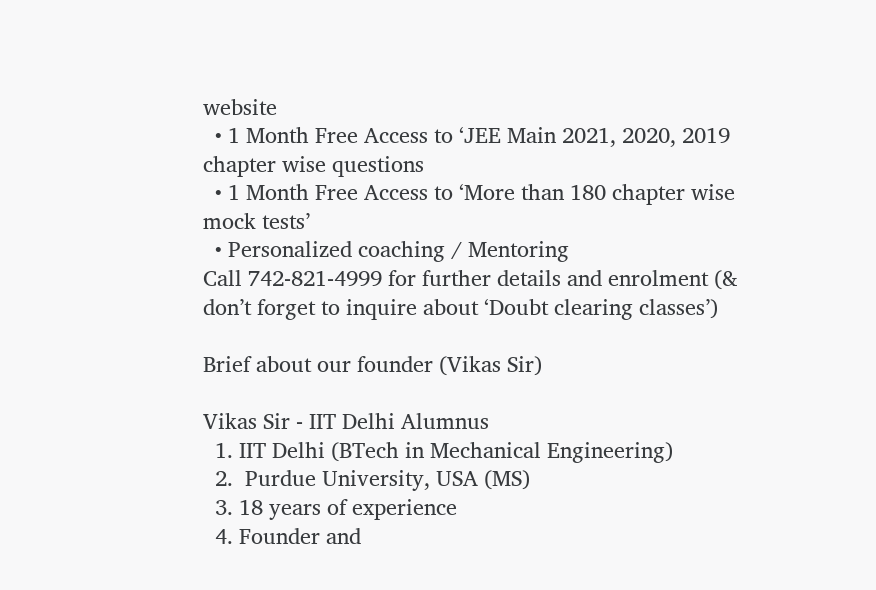website
  • 1 Month Free Access to ‘JEE Main 2021, 2020, 2019 chapter wise questions
  • 1 Month Free Access to ‘More than 180 chapter wise mock tests’
  • Personalized coaching / Mentoring
Call 742-821-4999 for further details and enrolment (& don’t forget to inquire about ‘Doubt clearing classes’)

Brief about our founder (Vikas Sir)

Vikas Sir - IIT Delhi Alumnus
  1. IIT Delhi (BTech in Mechanical Engineering)
  2.  Purdue University, USA (MS)
  3. 18 years of experience
  4. Founder and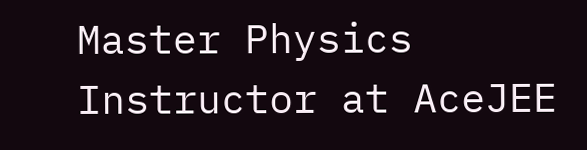Master Physics Instructor at AceJEE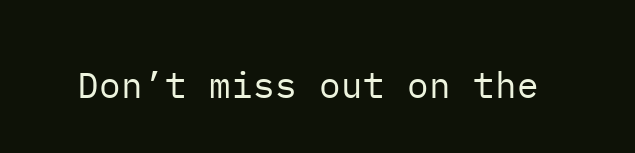Don’t miss out on the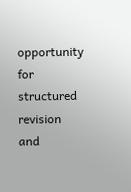opportunity for structured revision and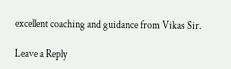excellent coaching and guidance from Vikas Sir.

Leave a Reply